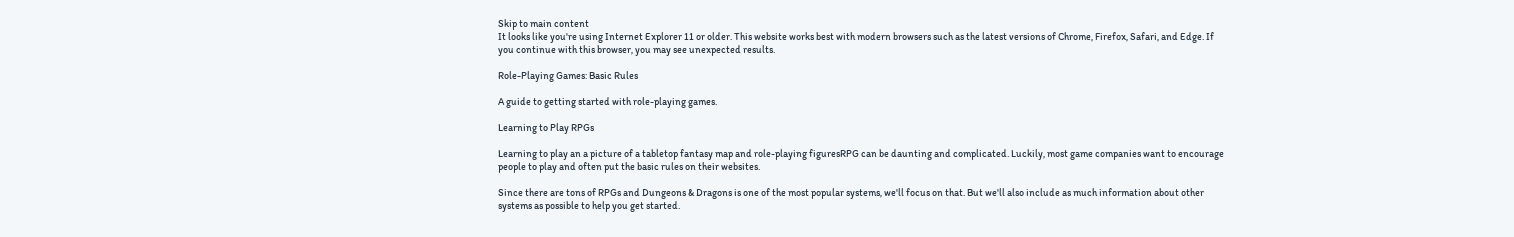Skip to main content
It looks like you're using Internet Explorer 11 or older. This website works best with modern browsers such as the latest versions of Chrome, Firefox, Safari, and Edge. If you continue with this browser, you may see unexpected results.

Role-Playing Games: Basic Rules

A guide to getting started with role-playing games.

Learning to Play RPGs

Learning to play an a picture of a tabletop fantasy map and role-playing figuresRPG can be daunting and complicated. Luckily, most game companies want to encourage people to play and often put the basic rules on their websites.

Since there are tons of RPGs and Dungeons & Dragons is one of the most popular systems, we'll focus on that. But we'll also include as much information about other systems as possible to help you get started.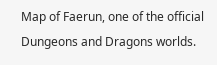Map of Faerun, one of the official Dungeons and Dragons worlds.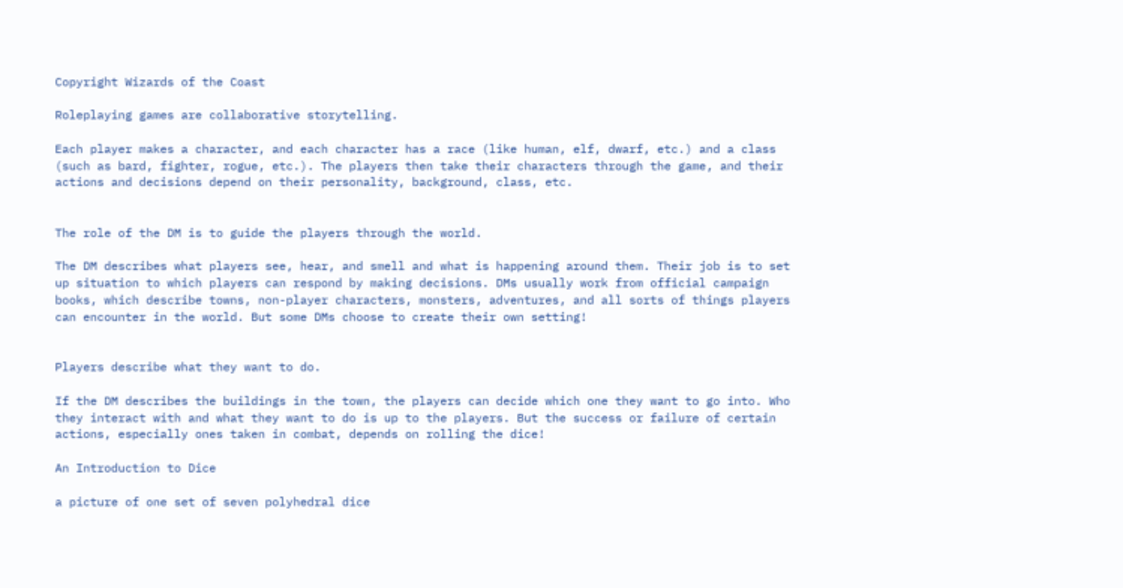Copyright Wizards of the Coast

Roleplaying games are collaborative storytelling.

Each player makes a character, and each character has a race (like human, elf, dwarf, etc.) and a class (such as bard, fighter, rogue, etc.). The players then take their characters through the game, and their actions and decisions depend on their personality, background, class, etc.


The role of the DM is to guide the players through the world.

The DM describes what players see, hear, and smell and what is happening around them. Their job is to set up situation to which players can respond by making decisions. DMs usually work from official campaign books, which describe towns, non-player characters, monsters, adventures, and all sorts of things players can encounter in the world. But some DMs choose to create their own setting!


Players describe what they want to do.

If the DM describes the buildings in the town, the players can decide which one they want to go into. Who they interact with and what they want to do is up to the players. But the success or failure of certain actions, especially ones taken in combat, depends on rolling the dice!

An Introduction to Dice

a picture of one set of seven polyhedral dice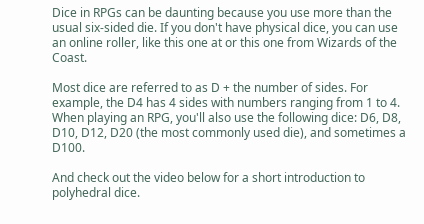Dice in RPGs can be daunting because you use more than the usual six-sided die. If you don't have physical dice, you can use an online roller, like this one at or this one from Wizards of the Coast.

Most dice are referred to as D + the number of sides. For example, the D4 has 4 sides with numbers ranging from 1 to 4. When playing an RPG, you'll also use the following dice: D6, D8, D10, D12, D20 (the most commonly used die), and sometimes a D100.

And check out the video below for a short introduction to polyhedral dice.